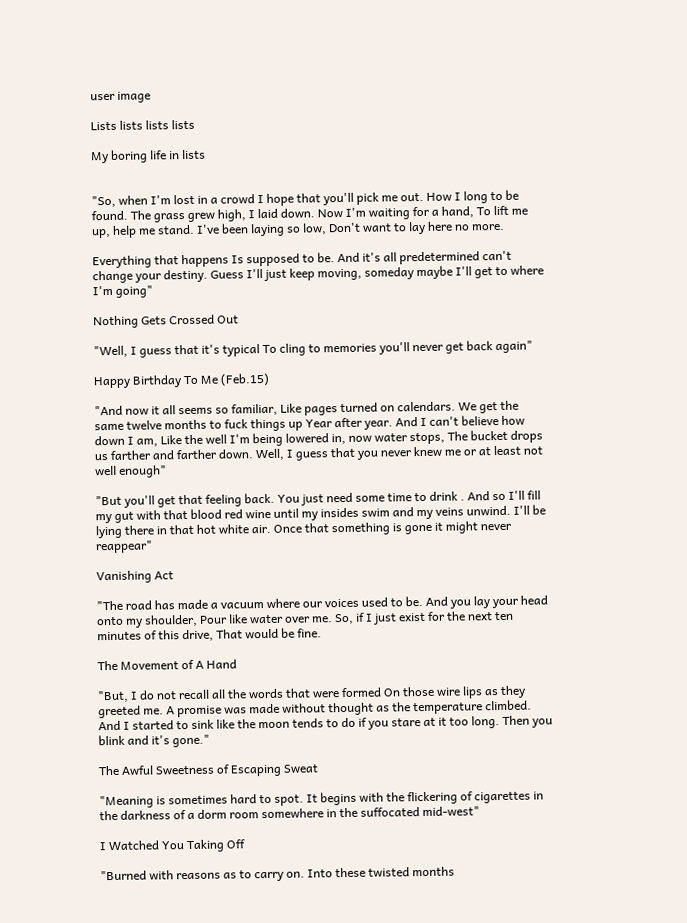user image

Lists lists lists lists

My boring life in lists


"So, when I'm lost in a crowd I hope that you'll pick me out. How I long to be found. The grass grew high, I laid down. Now I'm waiting for a hand, To lift me up, help me stand. I've been laying so low, Don't want to lay here no more.

Everything that happens Is supposed to be. And it's all predetermined can't change your destiny. Guess I'll just keep moving, someday maybe I'll get to where I'm going"

Nothing Gets Crossed Out

"Well, I guess that it's typical To cling to memories you'll never get back again"

Happy Birthday To Me (Feb.15)

"And now it all seems so familiar, Like pages turned on calendars. We get the same twelve months to fuck things up Year after year. And I can't believe how down I am, Like the well I'm being lowered in, now water stops, The bucket drops us farther and farther down. Well, I guess that you never knew me or at least not well enough"

"But you'll get that feeling back. You just need some time to drink . And so I'll fill my gut with that blood red wine until my insides swim and my veins unwind. I'll be lying there in that hot white air. Once that something is gone it might never reappear"

Vanishing Act

"The road has made a vacuum where our voices used to be. And you lay your head onto my shoulder, Pour like water over me. So, if I just exist for the next ten minutes of this drive, That would be fine.

The Movement of A Hand

"But, I do not recall all the words that were formed On those wire lips as they greeted me. A promise was made without thought as the temperature climbed. And I started to sink like the moon tends to do if you stare at it too long. Then you blink and it's gone."

The Awful Sweetness of Escaping Sweat

"Meaning is sometimes hard to spot. It begins with the flickering of cigarettes in the darkness of a dorm room somewhere in the suffocated mid-west"

I Watched You Taking Off

"Burned with reasons as to carry on. Into these twisted months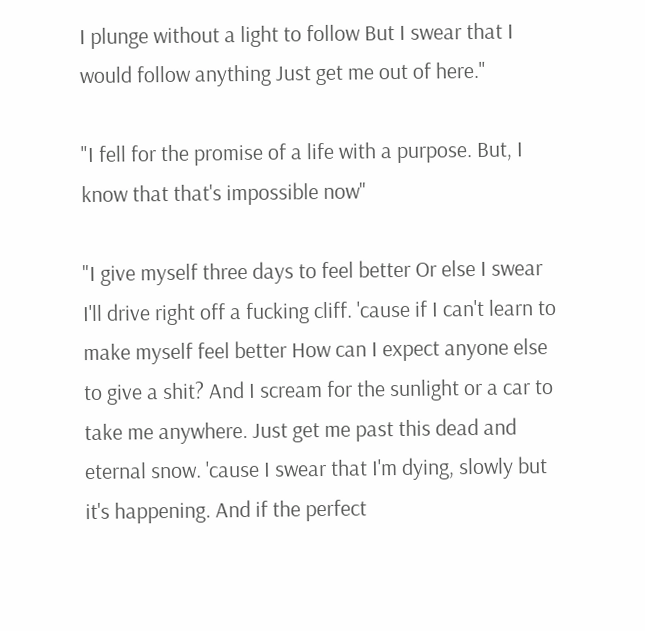I plunge without a light to follow But I swear that I would follow anything Just get me out of here."

"I fell for the promise of a life with a purpose. But, I know that that's impossible now"

"I give myself three days to feel better Or else I swear I'll drive right off a fucking cliff. 'cause if I can't learn to make myself feel better How can I expect anyone else to give a shit? And I scream for the sunlight or a car to take me anywhere. Just get me past this dead and eternal snow. 'cause I swear that I'm dying, slowly but it's happening. And if the perfect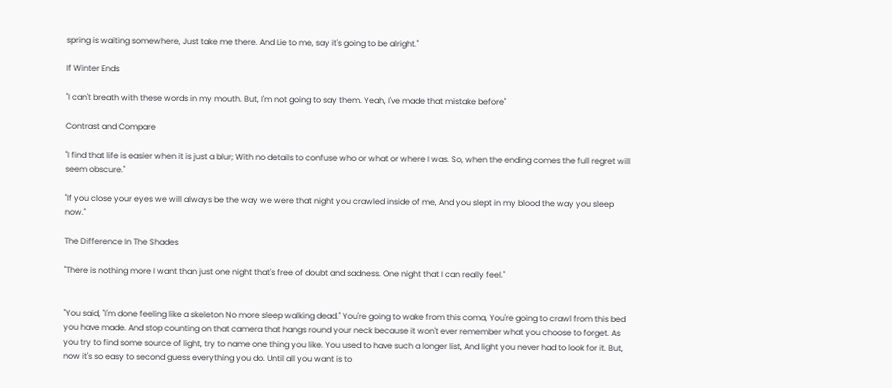spring is waiting somewhere, Just take me there. And Lie to me, say it's going to be alright."

If Winter Ends

"I can't breath with these words in my mouth. But, I'm not going to say them. Yeah, I've made that mistake before"

Contrast and Compare

"I find that life is easier when it is just a blur; With no details to confuse who or what or where I was. So, when the ending comes the full regret will seem obscure."

"If you close your eyes we will always be the way we were that night you crawled inside of me, And you slept in my blood the way you sleep now."

The Difference In The Shades

"There is nothing more I want than just one night that's free of doubt and sadness. One night that I can really feel."


"You said, "I'm done feeling like a skeleton No more sleep walking dead." You're going to wake from this coma, You're going to crawl from this bed you have made. And stop counting on that camera that hangs round your neck because it won't ever remember what you choose to forget. As you try to find some source of light, try to name one thing you like. You used to have such a longer list, And light you never had to look for it. But, now it's so easy to second guess everything you do. Until all you want is to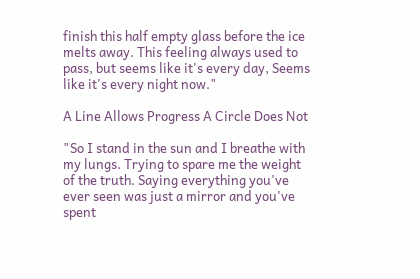finish this half empty glass before the ice melts away. This feeling always used to pass, but seems like it's every day, Seems like it's every night now."

A Line Allows Progress A Circle Does Not

"So I stand in the sun and I breathe with my lungs. Trying to spare me the weight of the truth. Saying everything you've ever seen was just a mirror and you've spent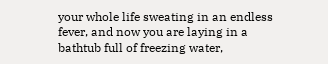your whole life sweating in an endless fever, and now you are laying in a bathtub full of freezing water,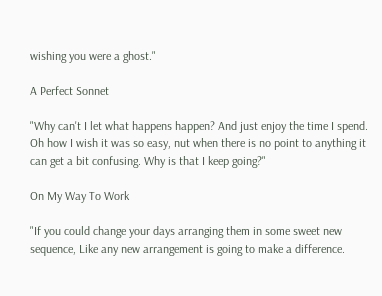wishing you were a ghost."

A Perfect Sonnet

"Why can't I let what happens happen? And just enjoy the time I spend. Oh how I wish it was so easy, nut when there is no point to anything it can get a bit confusing. Why is that I keep going?"

On My Way To Work

"If you could change your days arranging them in some sweet new sequence, Like any new arrangement is going to make a difference.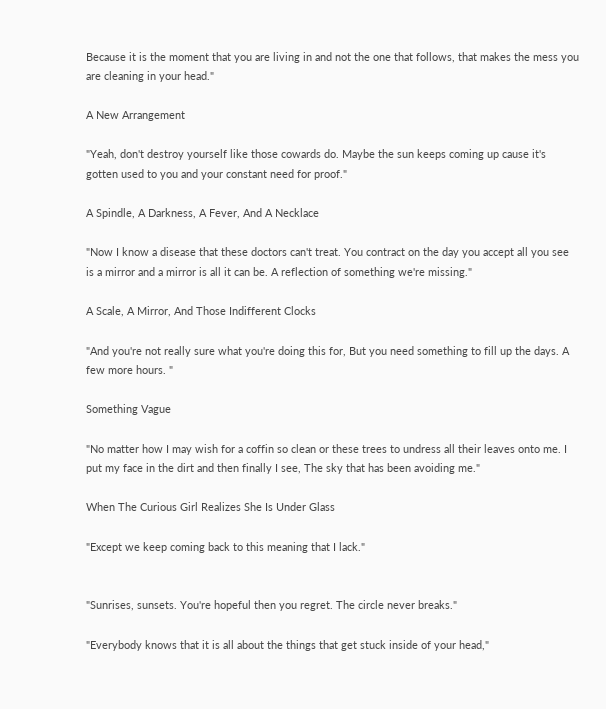Because it is the moment that you are living in and not the one that follows, that makes the mess you are cleaning in your head."

A New Arrangement

"Yeah, don't destroy yourself like those cowards do. Maybe the sun keeps coming up cause it's gotten used to you and your constant need for proof."

A Spindle, A Darkness, A Fever, And A Necklace

"Now I know a disease that these doctors can't treat. You contract on the day you accept all you see is a mirror and a mirror is all it can be. A reflection of something we're missing."

A Scale, A Mirror, And Those Indifferent Clocks

"And you're not really sure what you're doing this for, But you need something to fill up the days. A few more hours. "

Something Vague

"No matter how I may wish for a coffin so clean or these trees to undress all their leaves onto me. I put my face in the dirt and then finally I see, The sky that has been avoiding me."

When The Curious Girl Realizes She Is Under Glass

"Except we keep coming back to this meaning that I lack."


"Sunrises, sunsets. You're hopeful then you regret. The circle never breaks."

"Everybody knows that it is all about the things that get stuck inside of your head,"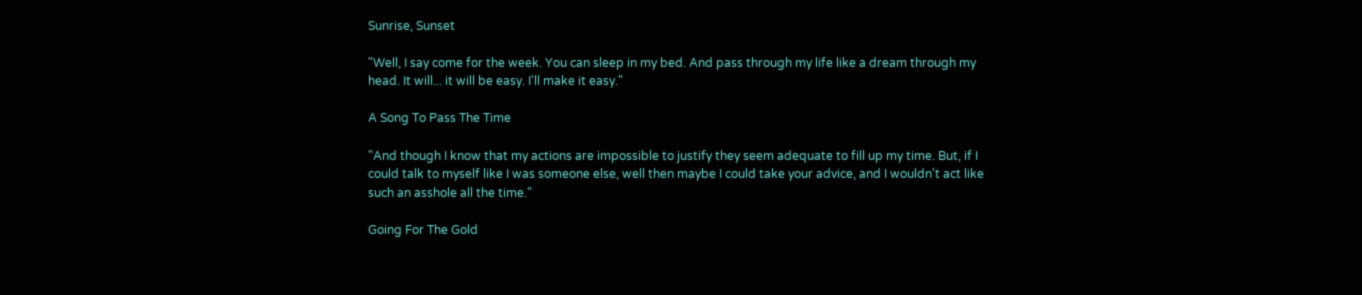Sunrise, Sunset

"Well, I say come for the week. You can sleep in my bed. And pass through my life like a dream through my head. It will... it will be easy. I'll make it easy."

A Song To Pass The Time

"And though I know that my actions are impossible to justify they seem adequate to fill up my time. But, if I could talk to myself like I was someone else, well then maybe I could take your advice, and I wouldn't act like such an asshole all the time."

Going For The Gold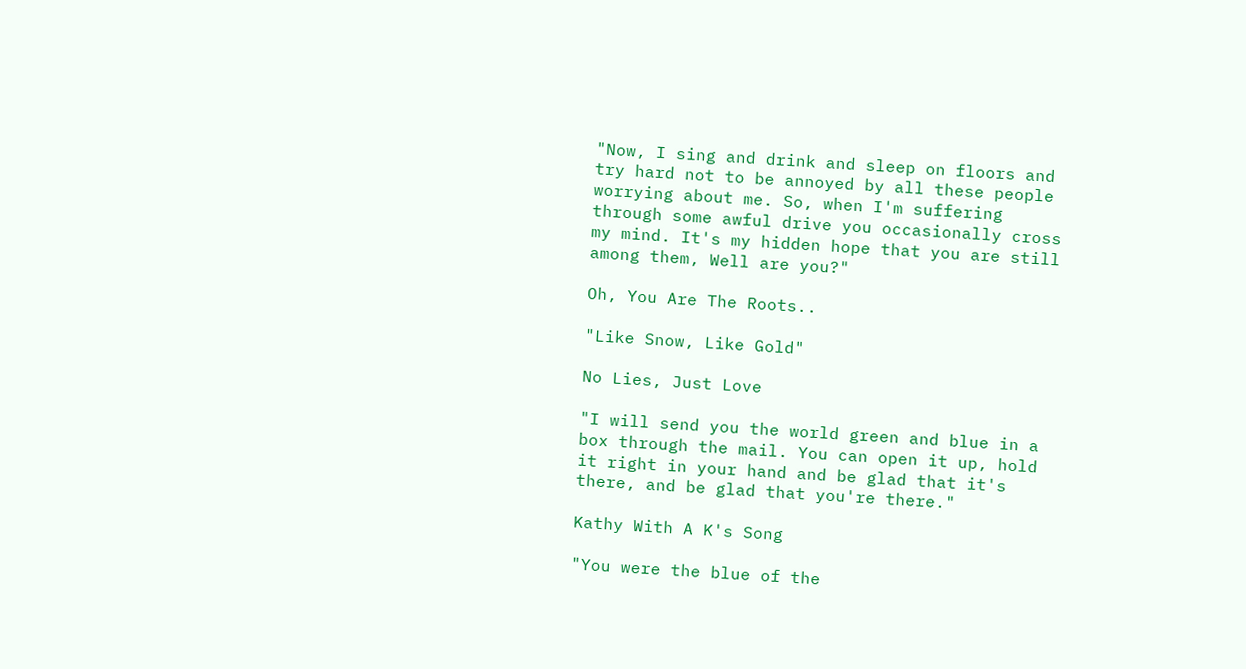"Now, I sing and drink and sleep on floors and try hard not to be annoyed by all these people worrying about me. So, when I'm suffering through some awful drive you occasionally cross my mind. It's my hidden hope that you are still among them, Well are you?"

Oh, You Are The Roots..

"Like Snow, Like Gold"

No Lies, Just Love

"I will send you the world green and blue in a box through the mail. You can open it up, hold it right in your hand and be glad that it's there, and be glad that you're there."

Kathy With A K's Song

"You were the blue of the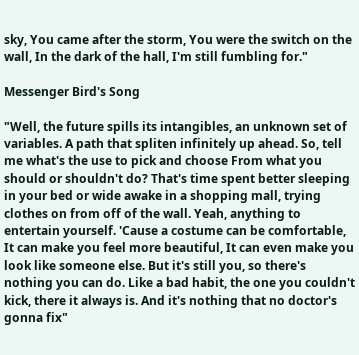sky, You came after the storm, You were the switch on the wall, In the dark of the hall, I'm still fumbling for."

Messenger Bird's Song

"Well, the future spills its intangibles, an unknown set of variables. A path that spliten infinitely up ahead. So, tell me what's the use to pick and choose From what you should or shouldn't do? That's time spent better sleeping in your bed or wide awake in a shopping mall, trying clothes on from off of the wall. Yeah, anything to entertain yourself. 'Cause a costume can be comfortable, It can make you feel more beautiful, It can even make you look like someone else. But it's still you, so there's nothing you can do. Like a bad habit, the one you couldn't kick, there it always is. And it's nothing that no doctor's gonna fix"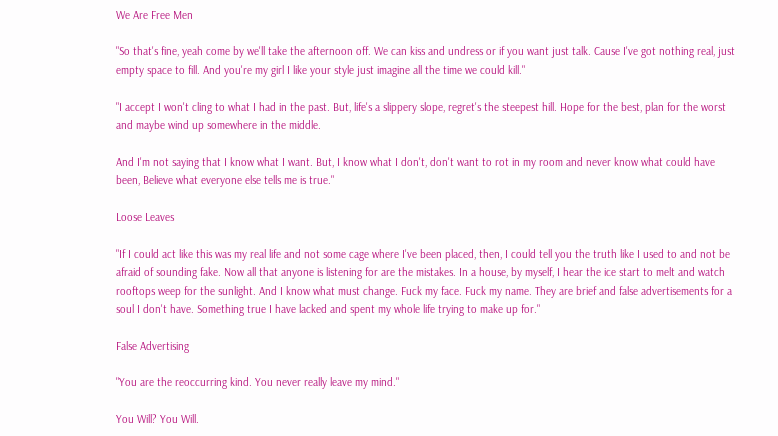We Are Free Men

"So that's fine, yeah come by we'll take the afternoon off. We can kiss and undress or if you want just talk. Cause I've got nothing real, just empty space to fill. And you're my girl I like your style just imagine all the time we could kill."

"I accept I won't cling to what I had in the past. But, life's a slippery slope, regret's the steepest hill. Hope for the best, plan for the worst and maybe wind up somewhere in the middle.

And I'm not saying that I know what I want. But, I know what I don't, don't want to rot in my room and never know what could have been, Believe what everyone else tells me is true."

Loose Leaves

"If I could act like this was my real life and not some cage where I've been placed, then, I could tell you the truth like I used to and not be afraid of sounding fake. Now all that anyone is listening for are the mistakes. In a house, by myself, I hear the ice start to melt and watch rooftops weep for the sunlight. And I know what must change. Fuck my face. Fuck my name. They are brief and false advertisements for a soul I don't have. Something true I have lacked and spent my whole life trying to make up for."

False Advertising

"You are the reoccurring kind. You never really leave my mind."

You Will? You Will.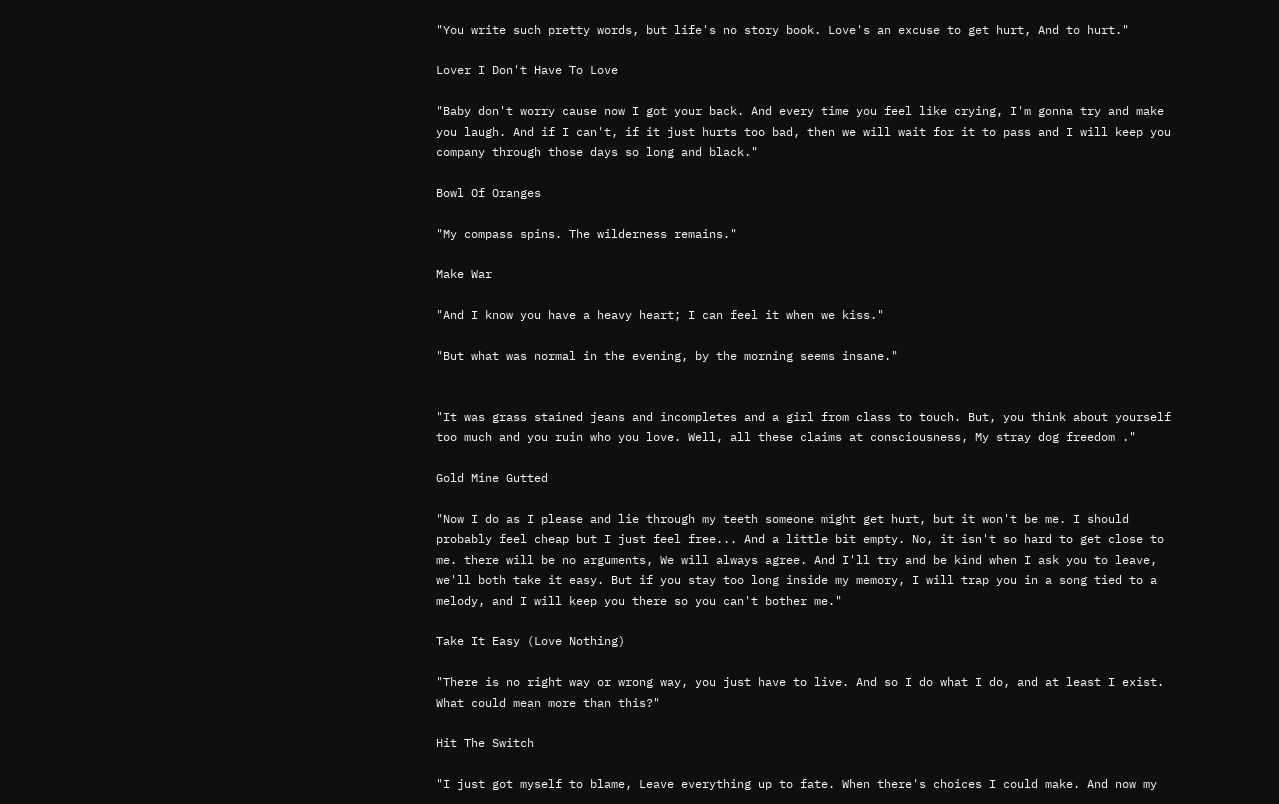"You write such pretty words, but life's no story book. Love's an excuse to get hurt, And to hurt."

Lover I Don't Have To Love

"Baby don't worry cause now I got your back. And every time you feel like crying, I'm gonna try and make you laugh. And if I can't, if it just hurts too bad, then we will wait for it to pass and I will keep you company through those days so long and black."

Bowl Of Oranges

"My compass spins. The wilderness remains."

Make War

"And I know you have a heavy heart; I can feel it when we kiss."

"But what was normal in the evening, by the morning seems insane."


"It was grass stained jeans and incompletes and a girl from class to touch. But, you think about yourself too much and you ruin who you love. Well, all these claims at consciousness, My stray dog freedom ."

Gold Mine Gutted

"Now I do as I please and lie through my teeth someone might get hurt, but it won't be me. I should probably feel cheap but I just feel free... And a little bit empty. No, it isn't so hard to get close to me. there will be no arguments, We will always agree. And I'll try and be kind when I ask you to leave, we'll both take it easy. But if you stay too long inside my memory, I will trap you in a song tied to a melody, and I will keep you there so you can't bother me."

Take It Easy (Love Nothing)

"There is no right way or wrong way, you just have to live. And so I do what I do, and at least I exist. What could mean more than this?"

Hit The Switch

"I just got myself to blame, Leave everything up to fate. When there's choices I could make. And now my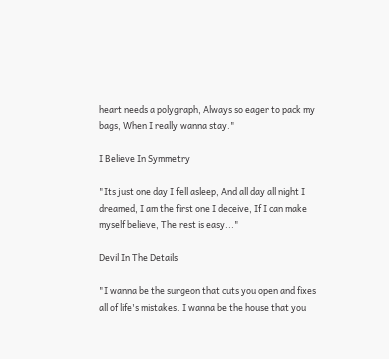heart needs a polygraph, Always so eager to pack my bags, When I really wanna stay."

I Believe In Symmetry

"Its just one day I fell asleep, And all day all night I dreamed, I am the first one I deceive, If I can make myself believe, The rest is easy..."

Devil In The Details

"I wanna be the surgeon that cuts you open and fixes all of life's mistakes. I wanna be the house that you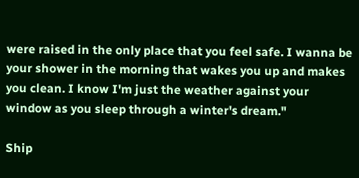were raised in the only place that you feel safe. I wanna be your shower in the morning that wakes you up and makes you clean. I know I'm just the weather against your window as you sleep through a winter's dream."

Ship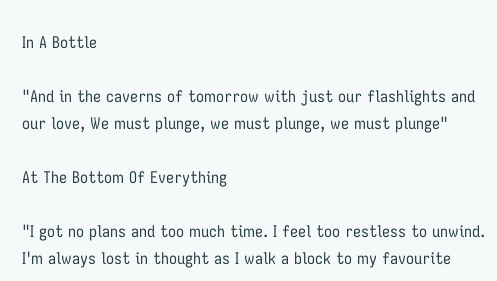In A Bottle

"And in the caverns of tomorrow with just our flashlights and our love, We must plunge, we must plunge, we must plunge"

At The Bottom Of Everything

"I got no plans and too much time. I feel too restless to unwind. I'm always lost in thought as I walk a block to my favourite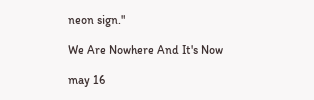neon sign."

We Are Nowhere And It's Now

may 16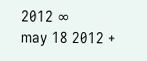2012 ∞
may 18 2012 +